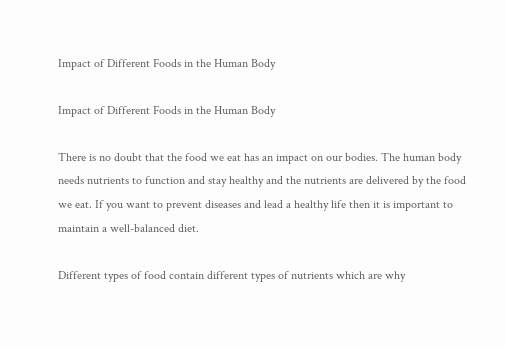Impact of Different Foods in the Human Body

Impact of Different Foods in the Human Body

There is no doubt that the food we eat has an impact on our bodies. The human body needs nutrients to function and stay healthy and the nutrients are delivered by the food we eat. If you want to prevent diseases and lead a healthy life then it is important to maintain a well-balanced diet.

Different types of food contain different types of nutrients which are why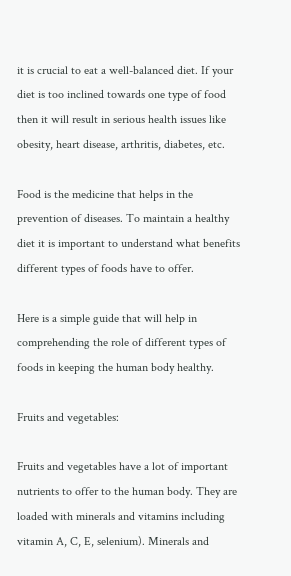it is crucial to eat a well-balanced diet. If your diet is too inclined towards one type of food then it will result in serious health issues like obesity, heart disease, arthritis, diabetes, etc.

Food is the medicine that helps in the prevention of diseases. To maintain a healthy diet it is important to understand what benefits different types of foods have to offer.

Here is a simple guide that will help in comprehending the role of different types of foods in keeping the human body healthy.

Fruits and vegetables:

Fruits and vegetables have a lot of important nutrients to offer to the human body. They are loaded with minerals and vitamins including vitamin A, C, E, selenium). Minerals and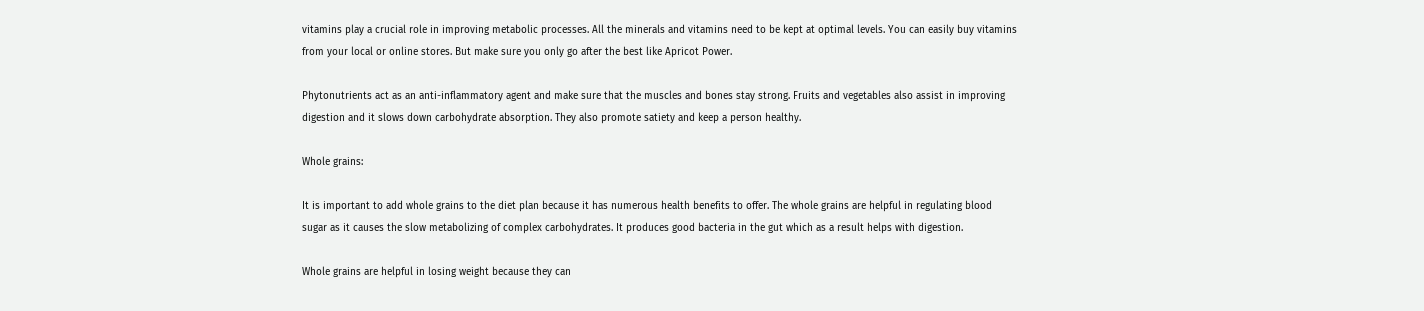vitamins play a crucial role in improving metabolic processes. All the minerals and vitamins need to be kept at optimal levels. You can easily buy vitamins from your local or online stores. But make sure you only go after the best like Apricot Power.

Phytonutrients act as an anti-inflammatory agent and make sure that the muscles and bones stay strong. Fruits and vegetables also assist in improving digestion and it slows down carbohydrate absorption. They also promote satiety and keep a person healthy.

Whole grains:

It is important to add whole grains to the diet plan because it has numerous health benefits to offer. The whole grains are helpful in regulating blood sugar as it causes the slow metabolizing of complex carbohydrates. It produces good bacteria in the gut which as a result helps with digestion.

Whole grains are helpful in losing weight because they can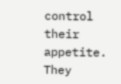control their appetite. They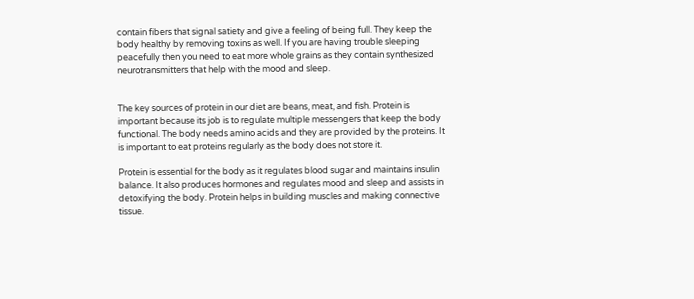contain fibers that signal satiety and give a feeling of being full. They keep the body healthy by removing toxins as well. If you are having trouble sleeping peacefully then you need to eat more whole grains as they contain synthesized neurotransmitters that help with the mood and sleep.


The key sources of protein in our diet are beans, meat, and fish. Protein is important because its job is to regulate multiple messengers that keep the body functional. The body needs amino acids and they are provided by the proteins. It is important to eat proteins regularly as the body does not store it.

Protein is essential for the body as it regulates blood sugar and maintains insulin balance. It also produces hormones and regulates mood and sleep and assists in detoxifying the body. Protein helps in building muscles and making connective tissue.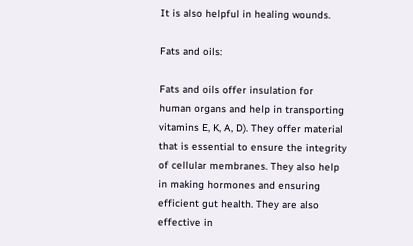It is also helpful in healing wounds.

Fats and oils:

Fats and oils offer insulation for human organs and help in transporting vitamins E, K, A, D). They offer material that is essential to ensure the integrity of cellular membranes. They also help in making hormones and ensuring efficient gut health. They are also effective in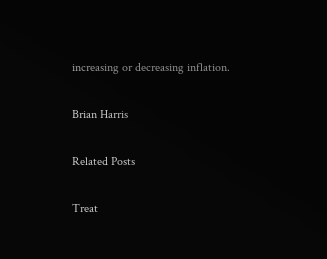increasing or decreasing inflation.

Brian Harris

Related Posts

Treat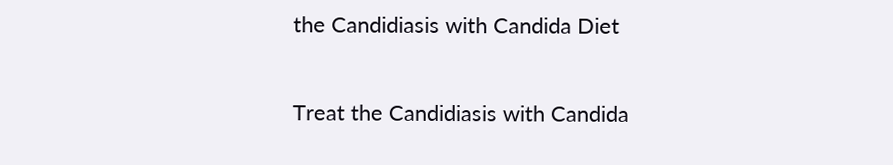the Candidiasis with Candida Diet

Treat the Candidiasis with Candida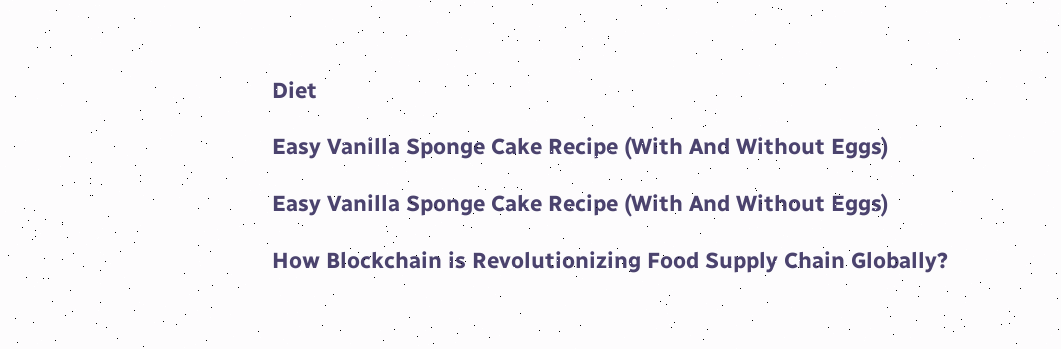Diet

Easy Vanilla Sponge Cake Recipe (With And Without Eggs)

Easy Vanilla Sponge Cake Recipe (With And Without Eggs)

How Blockchain is Revolutionizing Food Supply Chain Globally?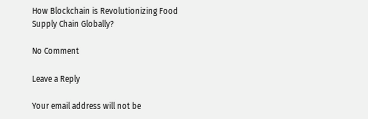How Blockchain is Revolutionizing Food Supply Chain Globally?

No Comment

Leave a Reply

Your email address will not be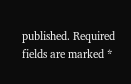published. Required fields are marked *